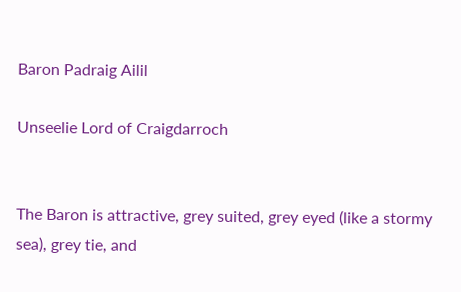Baron Padraig Ailil

Unseelie Lord of Craigdarroch


The Baron is attractive, grey suited, grey eyed (like a stormy sea), grey tie, and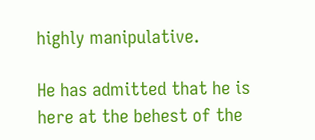highly manipulative.

He has admitted that he is here at the behest of the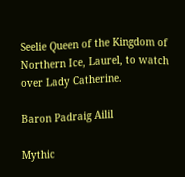Seelie Queen of the Kingdom of Northern Ice, Laurel, to watch over Lady Catherine.

Baron Padraig Ailil

Mythic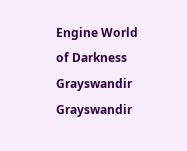Engine World of Darkness Grayswandir Grayswandir